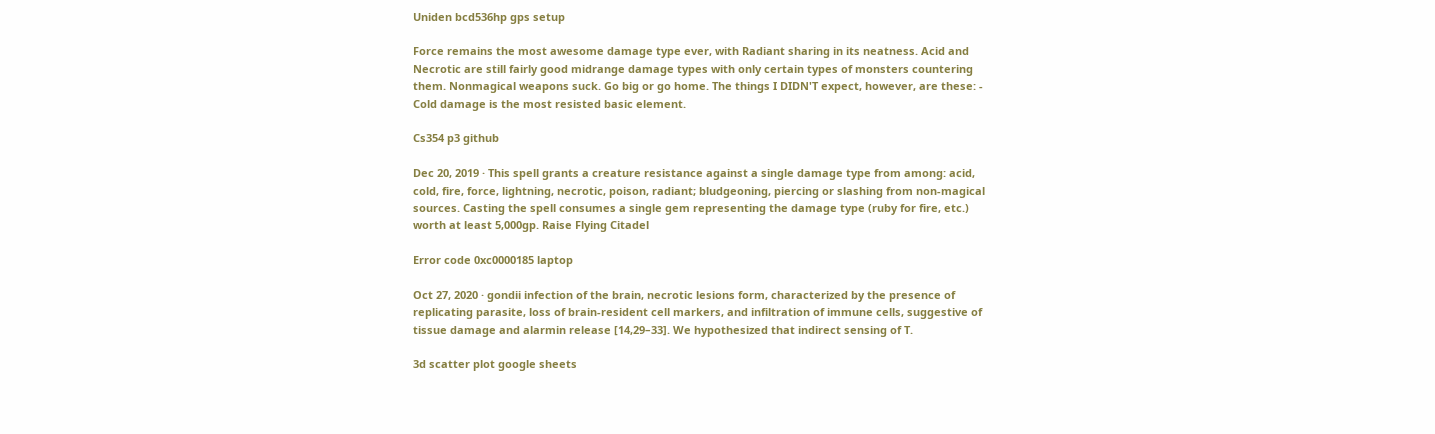Uniden bcd536hp gps setup

Force remains the most awesome damage type ever, with Radiant sharing in its neatness. Acid and Necrotic are still fairly good midrange damage types with only certain types of monsters countering them. Nonmagical weapons suck. Go big or go home. The things I DIDN'T expect, however, are these: - Cold damage is the most resisted basic element.

Cs354 p3 github

Dec 20, 2019 · This spell grants a creature resistance against a single damage type from among: acid, cold, fire, force, lightning, necrotic, poison, radiant; bludgeoning, piercing or slashing from non-magical sources. Casting the spell consumes a single gem representing the damage type (ruby for fire, etc.) worth at least 5,000gp. Raise Flying Citadel

Error code 0xc0000185 laptop

Oct 27, 2020 · gondii infection of the brain, necrotic lesions form, characterized by the presence of replicating parasite, loss of brain-resident cell markers, and infiltration of immune cells, suggestive of tissue damage and alarmin release [14,29–33]. We hypothesized that indirect sensing of T.

3d scatter plot google sheets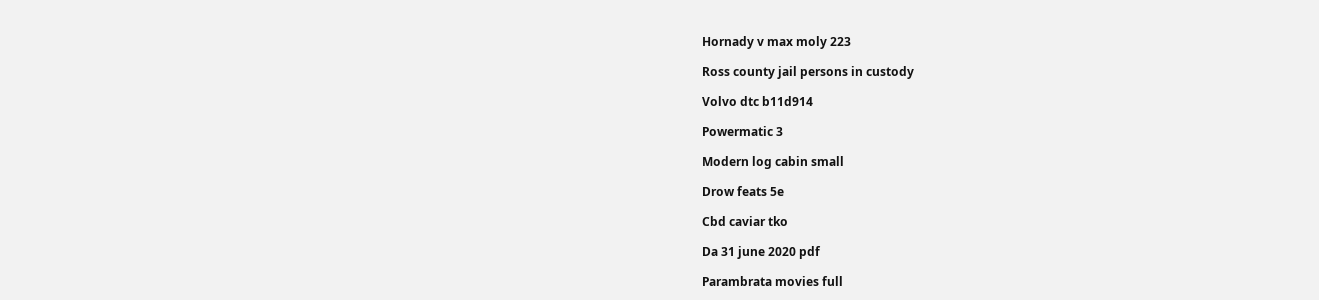Hornady v max moly 223

Ross county jail persons in custody

Volvo dtc b11d914

Powermatic 3

Modern log cabin small

Drow feats 5e

Cbd caviar tko

Da 31 june 2020 pdf

Parambrata movies full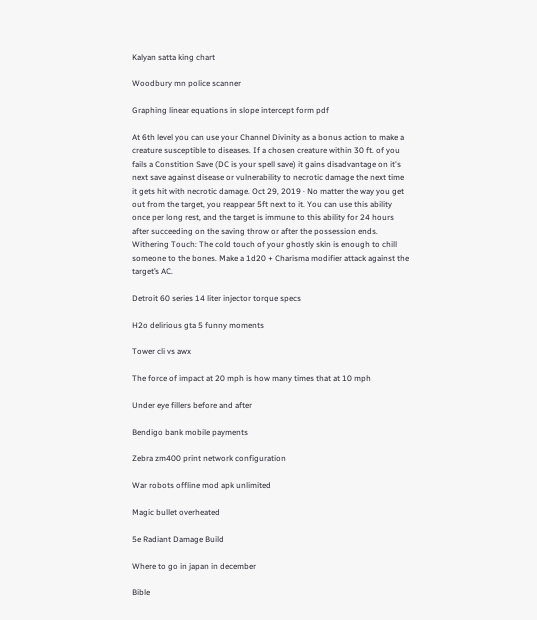Kalyan satta king chart

Woodbury mn police scanner

Graphing linear equations in slope intercept form pdf

At 6th level you can use your Channel Divinity as a bonus action to make a creature susceptible to diseases. If a chosen creature within 30 ft. of you fails a Constition Save (DC is your spell save) it gains disadvantage on it's next save against disease or vulnerability to necrotic damage the next time it gets hit with necrotic damage. Oct 29, 2019 · No matter the way you get out from the target, you reappear 5ft next to it. You can use this ability once per long rest, and the target is immune to this ability for 24 hours after succeeding on the saving throw or after the possession ends. Withering Touch: The cold touch of your ghostly skin is enough to chill someone to the bones. Make a 1d20 + Charisma modifier attack against the target’s AC.

Detroit 60 series 14 liter injector torque specs

H2o delirious gta 5 funny moments

Tower cli vs awx

The force of impact at 20 mph is how many times that at 10 mph

Under eye fillers before and after

Bendigo bank mobile payments

Zebra zm400 print network configuration

War robots offline mod apk unlimited

Magic bullet overheated

5e Radiant Damage Build

Where to go in japan in december

Bible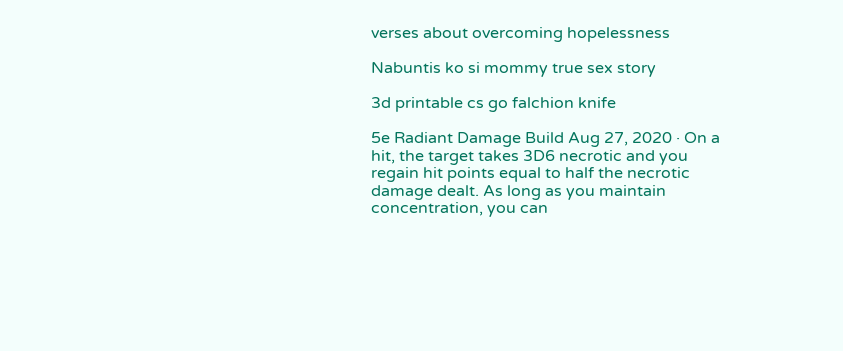verses about overcoming hopelessness

Nabuntis ko si mommy true sex story

3d printable cs go falchion knife

5e Radiant Damage Build Aug 27, 2020 · On a hit, the target takes 3D6 necrotic and you regain hit points equal to half the necrotic damage dealt. As long as you maintain concentration, you can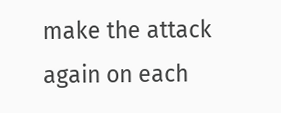make the attack again on each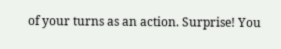of your turns as an action. Surprise! You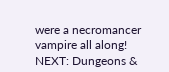were a necromancer vampire all along! NEXT: Dungeons &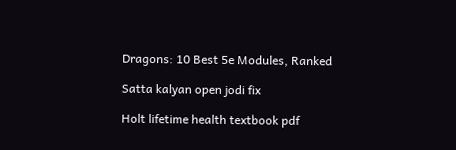Dragons: 10 Best 5e Modules, Ranked

Satta kalyan open jodi fix

Holt lifetime health textbook pdf